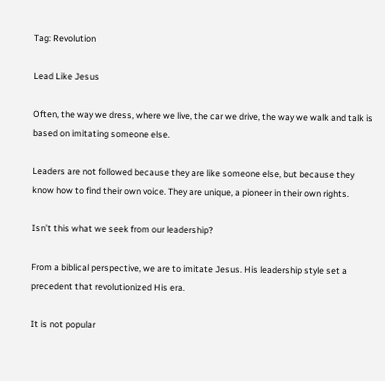Tag: Revolution

Lead Like Jesus

Often, the way we dress, where we live, the car we drive, the way we walk and talk is based on imitating someone else.

Leaders are not followed because they are like someone else, but because they know how to find their own voice. They are unique, a pioneer in their own rights.

Isn’t this what we seek from our leadership?

From a biblical perspective, we are to imitate Jesus. His leadership style set a precedent that revolutionized His era.

It is not popular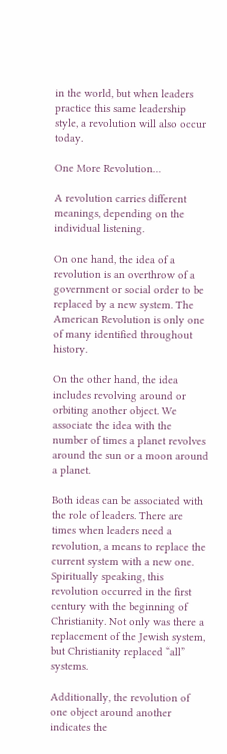in the world, but when leaders practice this same leadership style, a revolution will also occur today.

One More Revolution…

A revolution carries different meanings, depending on the individual listening.

On one hand, the idea of a revolution is an overthrow of a government or social order to be replaced by a new system. The American Revolution is only one of many identified throughout history.

On the other hand, the idea includes revolving around or orbiting another object. We associate the idea with the number of times a planet revolves around the sun or a moon around a planet.

Both ideas can be associated with the role of leaders. There are times when leaders need a revolution, a means to replace the current system with a new one. Spiritually speaking, this revolution occurred in the first century with the beginning of Christianity. Not only was there a replacement of the Jewish system, but Christianity replaced “all” systems.

Additionally, the revolution of one object around another indicates the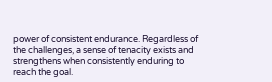power of consistent endurance. Regardless of the challenges, a sense of tenacity exists and strengthens when consistently enduring to reach the goal.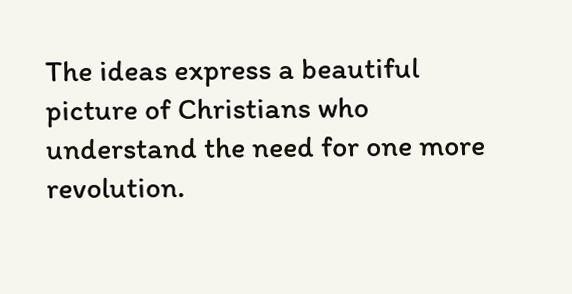The ideas express a beautiful picture of Christians who understand the need for one more revolution.